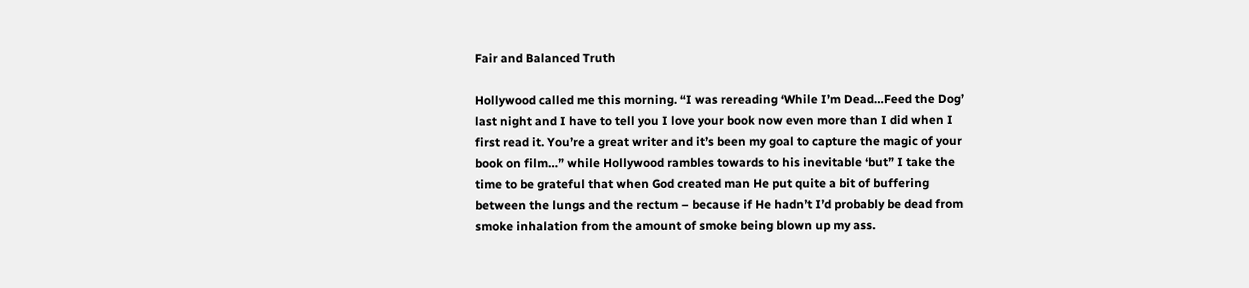Fair and Balanced Truth

Hollywood called me this morning. “I was rereading ‘While I’m Dead…Feed the Dog’ last night and I have to tell you I love your book now even more than I did when I first read it. You’re a great writer and it’s been my goal to capture the magic of your book on film…” while Hollywood rambles towards to his inevitable ‘but” I take the time to be grateful that when God created man He put quite a bit of buffering between the lungs and the rectum – because if He hadn’t I’d probably be dead from smoke inhalation from the amount of smoke being blown up my ass.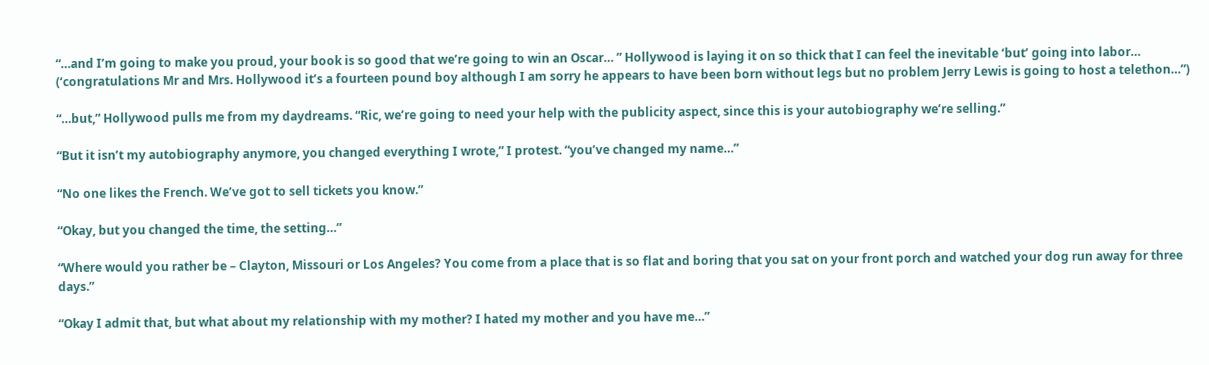“…and I’m going to make you proud, your book is so good that we’re going to win an Oscar… ” Hollywood is laying it on so thick that I can feel the inevitable ‘but’ going into labor… (‘congratulations Mr and Mrs. Hollywood it’s a fourteen pound boy although I am sorry he appears to have been born without legs but no problem Jerry Lewis is going to host a telethon…”)

“…but,” Hollywood pulls me from my daydreams. “Ric, we’re going to need your help with the publicity aspect, since this is your autobiography we’re selling.”

“But it isn’t my autobiography anymore, you changed everything I wrote,” I protest. “you’ve changed my name…”

“No one likes the French. We’ve got to sell tickets you know.”

“Okay, but you changed the time, the setting…”

“Where would you rather be – Clayton, Missouri or Los Angeles? You come from a place that is so flat and boring that you sat on your front porch and watched your dog run away for three days.”

“Okay I admit that, but what about my relationship with my mother? I hated my mother and you have me…”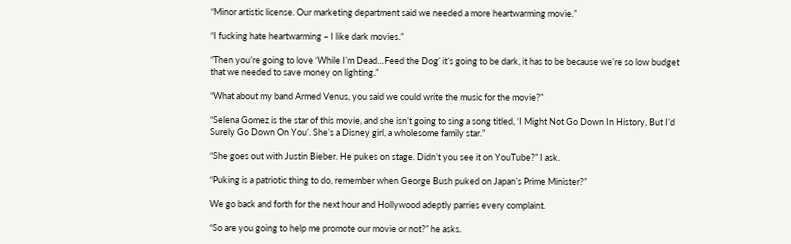“Minor artistic license. Our marketing department said we needed a more heartwarming movie.”

“I fucking hate heartwarming – I like dark movies.”

“Then you’re going to love ‘While I’m Dead…Feed the Dog’ it’s going to be dark, it has to be because we’re so low budget that we needed to save money on lighting.”

“What about my band Armed Venus, you said we could write the music for the movie?”

“Selena Gomez is the star of this movie, and she isn’t going to sing a song titled, ‘I Might Not Go Down In History, But I’d Surely Go Down On You’. She’s a Disney girl, a wholesome family star.”

“She goes out with Justin Bieber. He pukes on stage. Didn’t you see it on YouTube?” I ask.

“Puking is a patriotic thing to do, remember when George Bush puked on Japan’s Prime Minister?”

We go back and forth for the next hour and Hollywood adeptly parries every complaint.

“So are you going to help me promote our movie or not?” he asks.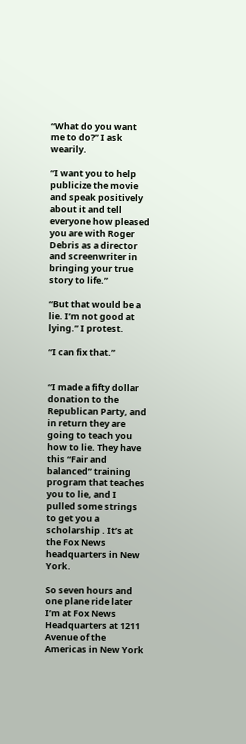“What do you want me to do?” I ask wearily.

“I want you to help publicize the movie and speak positively about it and tell everyone how pleased you are with Roger Debris as a director and screenwriter in bringing your true story to life.”

“But that would be a lie. I’m not good at lying.” I protest.

“I can fix that.”


“I made a fifty dollar donation to the Republican Party, and in return they are going to teach you how to lie. They have this “Fair and balanced” training program that teaches you to lie, and I pulled some strings to get you a scholarship . It’s at the Fox News headquarters in New York.

So seven hours and one plane ride later I’m at Fox News Headquarters at 1211 Avenue of the Americas in New York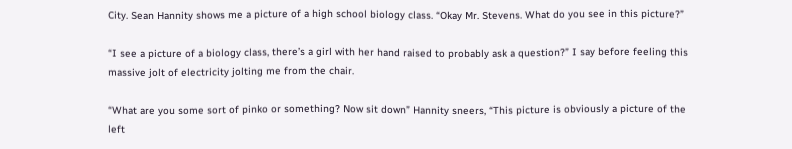City. Sean Hannity shows me a picture of a high school biology class. “Okay Mr. Stevens. What do you see in this picture?”

“I see a picture of a biology class, there’s a girl with her hand raised to probably ask a question?” I say before feeling this massive jolt of electricity jolting me from the chair.

“What are you some sort of pinko or something? Now sit down” Hannity sneers, “This picture is obviously a picture of the left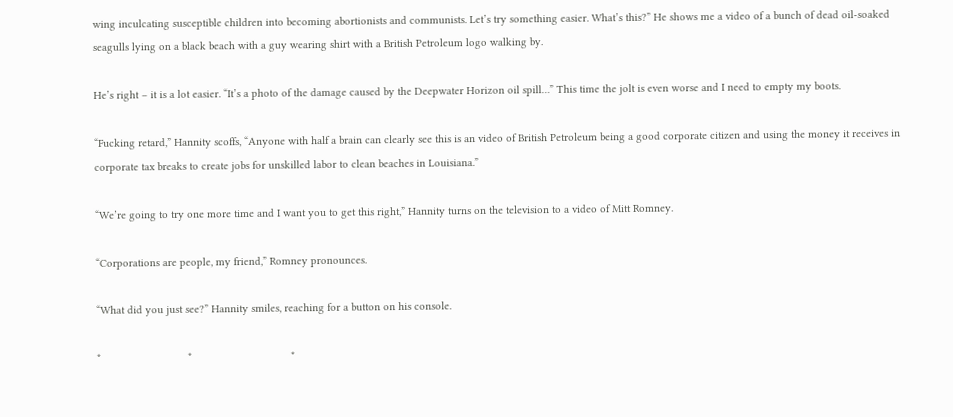wing inculcating susceptible children into becoming abortionists and communists. Let’s try something easier. What’s this?” He shows me a video of a bunch of dead oil-soaked seagulls lying on a black beach with a guy wearing shirt with a British Petroleum logo walking by.

He’s right – it is a lot easier. “It’s a photo of the damage caused by the Deepwater Horizon oil spill…” This time the jolt is even worse and I need to empty my boots.

“Fucking retard,” Hannity scoffs, “Anyone with half a brain can clearly see this is an video of British Petroleum being a good corporate citizen and using the money it receives in corporate tax breaks to create jobs for unskilled labor to clean beaches in Louisiana.”

“We’re going to try one more time and I want you to get this right,” Hannity turns on the television to a video of Mitt Romney.

“Corporations are people, my friend,” Romney pronounces.

“What did you just see?” Hannity smiles, reaching for a button on his console.

*                             *                                 *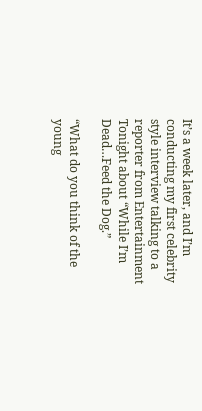It’s a week later, and I’m conducting my first celebrity style interview talking to a reporter from Entertainment Tonight about “While I’m Dead…Feed the Dog.”

“What do you think of the young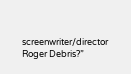screenwriter/director Roger Debris?”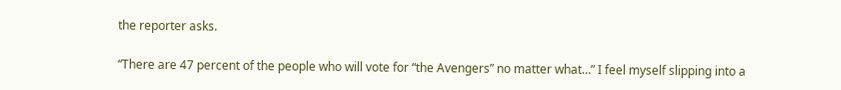the reporter asks.

“There are 47 percent of the people who will vote for “the Avengers” no matter what…” I feel myself slipping into a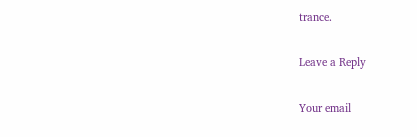trance.

Leave a Reply

Your email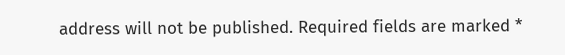address will not be published. Required fields are marked *